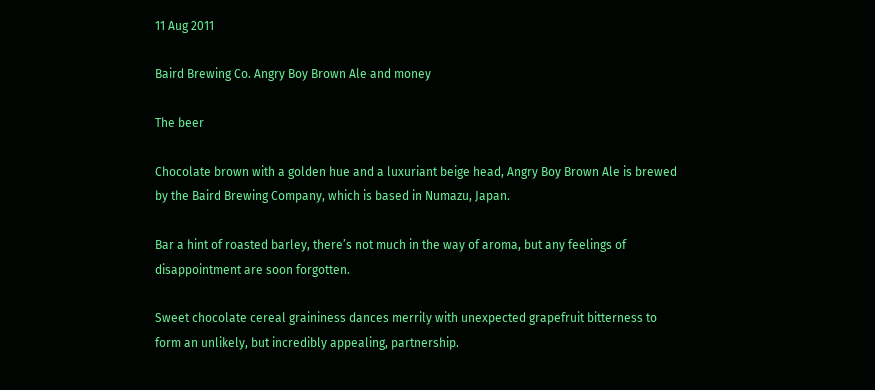11 Aug 2011

Baird Brewing Co. Angry Boy Brown Ale and money

The beer

Chocolate brown with a golden hue and a luxuriant beige head, Angry Boy Brown Ale is brewed by the Baird Brewing Company, which is based in Numazu, Japan.

Bar a hint of roasted barley, there’s not much in the way of aroma, but any feelings of disappointment are soon forgotten.

Sweet chocolate cereal graininess dances merrily with unexpected grapefruit bitterness to form an unlikely, but incredibly appealing, partnership.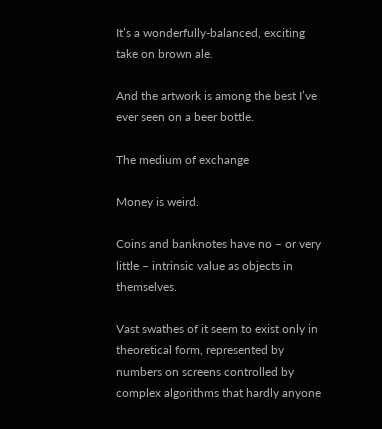It’s a wonderfully-balanced, exciting take on brown ale.

And the artwork is among the best I’ve ever seen on a beer bottle.

The medium of exchange

Money is weird.

Coins and banknotes have no – or very little – intrinsic value as objects in themselves.

Vast swathes of it seem to exist only in theoretical form, represented by numbers on screens controlled by complex algorithms that hardly anyone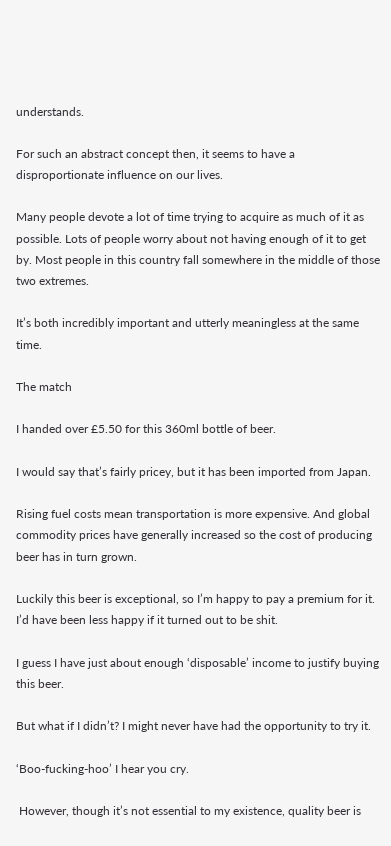understands.

For such an abstract concept then, it seems to have a disproportionate influence on our lives.

Many people devote a lot of time trying to acquire as much of it as possible. Lots of people worry about not having enough of it to get by. Most people in this country fall somewhere in the middle of those two extremes.

It’s both incredibly important and utterly meaningless at the same time.

The match

I handed over £5.50 for this 360ml bottle of beer.

I would say that’s fairly pricey, but it has been imported from Japan.

Rising fuel costs mean transportation is more expensive. And global commodity prices have generally increased so the cost of producing beer has in turn grown.

Luckily this beer is exceptional, so I’m happy to pay a premium for it. I’d have been less happy if it turned out to be shit.

I guess I have just about enough ‘disposable’ income to justify buying this beer.

But what if I didn’t? I might never have had the opportunity to try it.

‘Boo-fucking-hoo’ I hear you cry.

 However, though it’s not essential to my existence, quality beer is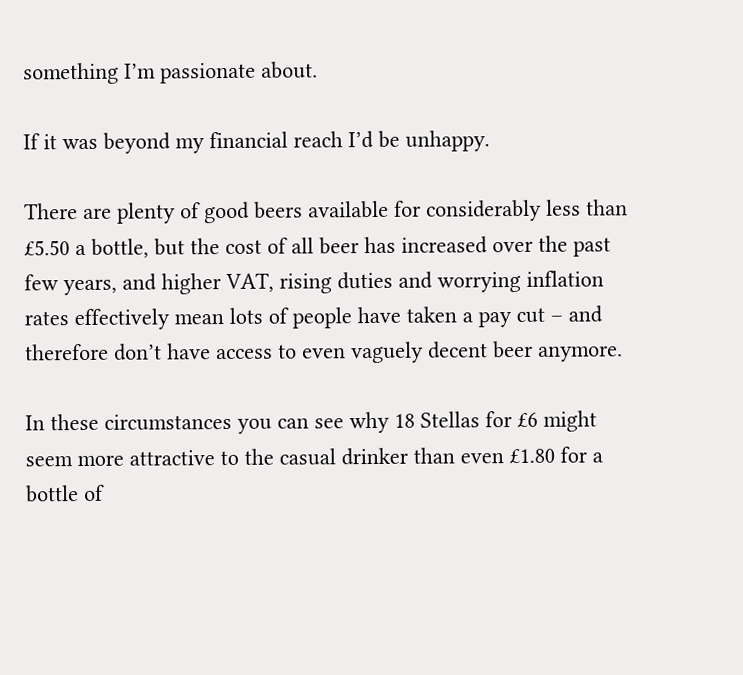something I’m passionate about.

If it was beyond my financial reach I’d be unhappy.

There are plenty of good beers available for considerably less than £5.50 a bottle, but the cost of all beer has increased over the past few years, and higher VAT, rising duties and worrying inflation rates effectively mean lots of people have taken a pay cut – and therefore don’t have access to even vaguely decent beer anymore.

In these circumstances you can see why 18 Stellas for £6 might seem more attractive to the casual drinker than even £1.80 for a bottle of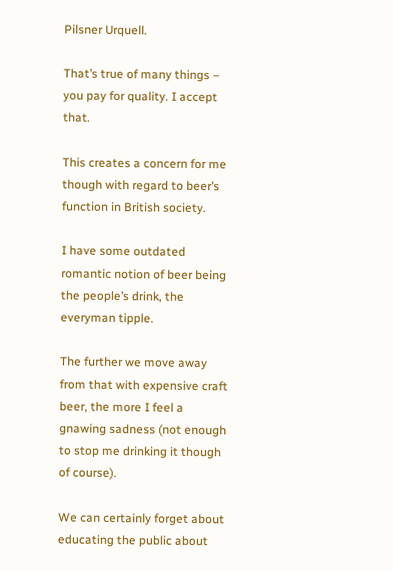Pilsner Urquell.

That’s true of many things – you pay for quality. I accept that.

This creates a concern for me though with regard to beer’s function in British society.

I have some outdated romantic notion of beer being the people’s drink, the everyman tipple.

The further we move away from that with expensive craft beer, the more I feel a gnawing sadness (not enough to stop me drinking it though of course).

We can certainly forget about educating the public about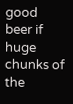good beer if huge chunks of the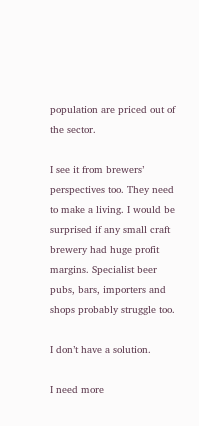population are priced out of the sector.

I see it from brewers’ perspectives too. They need to make a living. I would be surprised if any small craft brewery had huge profit margins. Specialist beer pubs, bars, importers and shops probably struggle too.

I don’t have a solution.

I need more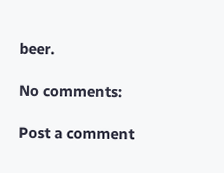beer.

No comments:

Post a comment